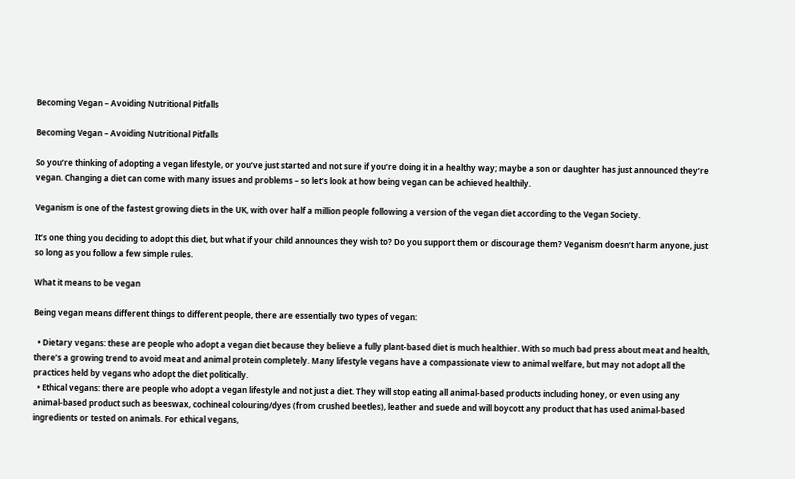Becoming Vegan – Avoiding Nutritional Pitfalls

Becoming Vegan – Avoiding Nutritional Pitfalls

So you’re thinking of adopting a vegan lifestyle, or you’ve just started and not sure if you’re doing it in a healthy way; maybe a son or daughter has just announced they’re vegan. Changing a diet can come with many issues and problems – so let’s look at how being vegan can be achieved healthily.

Veganism is one of the fastest growing diets in the UK, with over half a million people following a version of the vegan diet according to the Vegan Society.

It’s one thing you deciding to adopt this diet, but what if your child announces they wish to? Do you support them or discourage them? Veganism doesn’t harm anyone, just so long as you follow a few simple rules.

What it means to be vegan

Being vegan means different things to different people, there are essentially two types of vegan:

  • Dietary vegans: these are people who adopt a vegan diet because they believe a fully plant-based diet is much healthier. With so much bad press about meat and health, there’s a growing trend to avoid meat and animal protein completely. Many lifestyle vegans have a compassionate view to animal welfare, but may not adopt all the practices held by vegans who adopt the diet politically.
  • Ethical vegans: there are people who adopt a vegan lifestyle and not just a diet. They will stop eating all animal-based products including honey, or even using any animal-based product such as beeswax, cochineal colouring/dyes (from crushed beetles), leather and suede and will boycott any product that has used animal-based ingredients or tested on animals. For ethical vegans,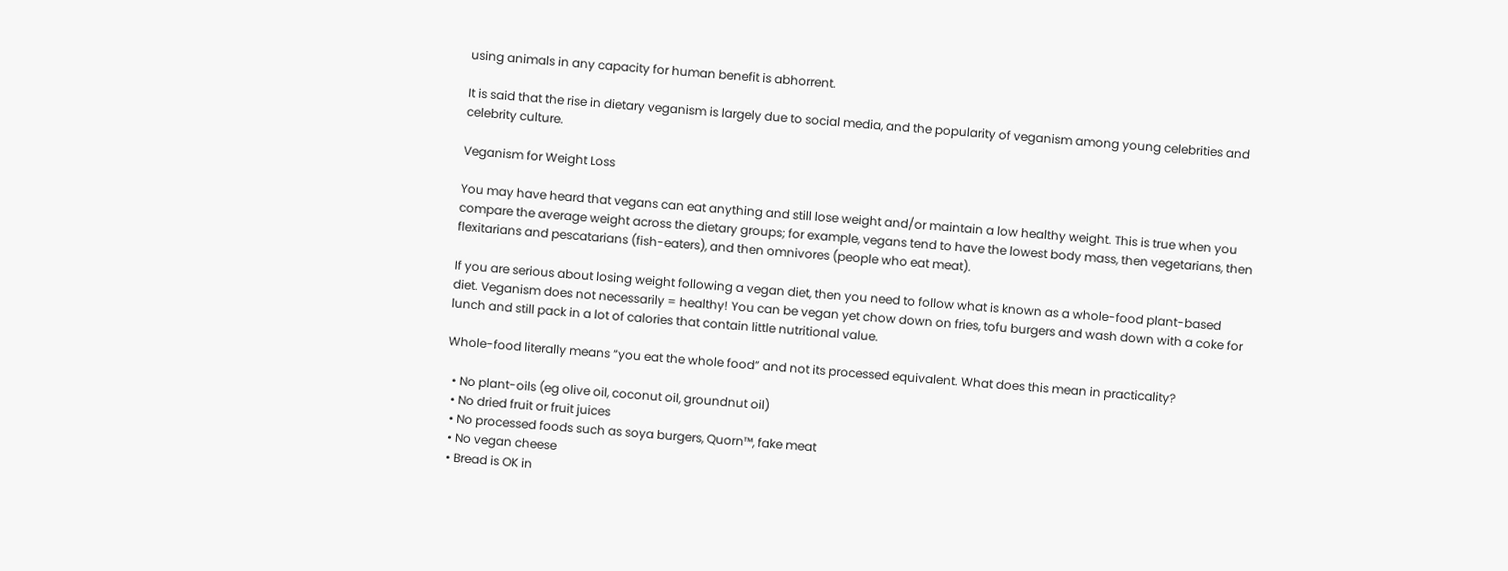using animals in any capacity for human benefit is abhorrent.

It is said that the rise in dietary veganism is largely due to social media, and the popularity of veganism among young celebrities and celebrity culture.

Veganism for Weight Loss

You may have heard that vegans can eat anything and still lose weight and/or maintain a low healthy weight. This is true when you compare the average weight across the dietary groups; for example, vegans tend to have the lowest body mass, then vegetarians, then flexitarians and pescatarians (fish-eaters), and then omnivores (people who eat meat).

If you are serious about losing weight following a vegan diet, then you need to follow what is known as a whole-food plant-based diet. Veganism does not necessarily = healthy! You can be vegan yet chow down on fries, tofu burgers and wash down with a coke for lunch and still pack in a lot of calories that contain little nutritional value.

Whole-food literally means “you eat the whole food” and not its processed equivalent. What does this mean in practicality?

  • No plant-oils (eg olive oil, coconut oil, groundnut oil)
  • No dried fruit or fruit juices
  • No processed foods such as soya burgers, Quorn™, fake meat
  • No vegan cheese
  • Bread is OK in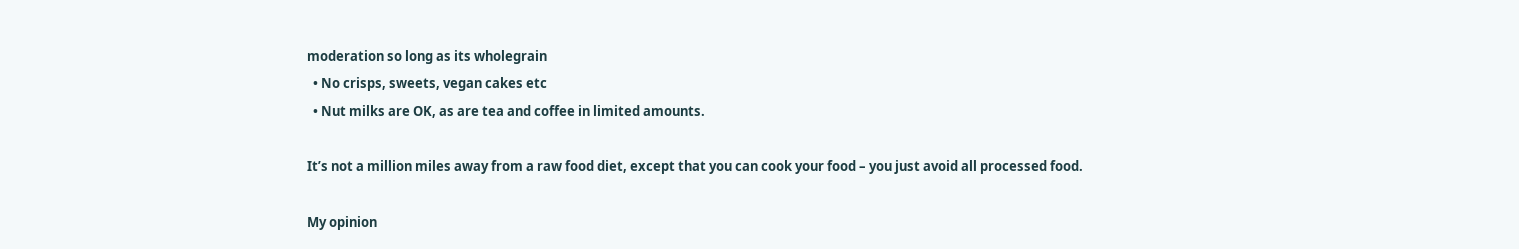moderation so long as its wholegrain
  • No crisps, sweets, vegan cakes etc
  • Nut milks are OK, as are tea and coffee in limited amounts.

It’s not a million miles away from a raw food diet, except that you can cook your food – you just avoid all processed food.

My opinion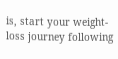is, start your weight-loss journey following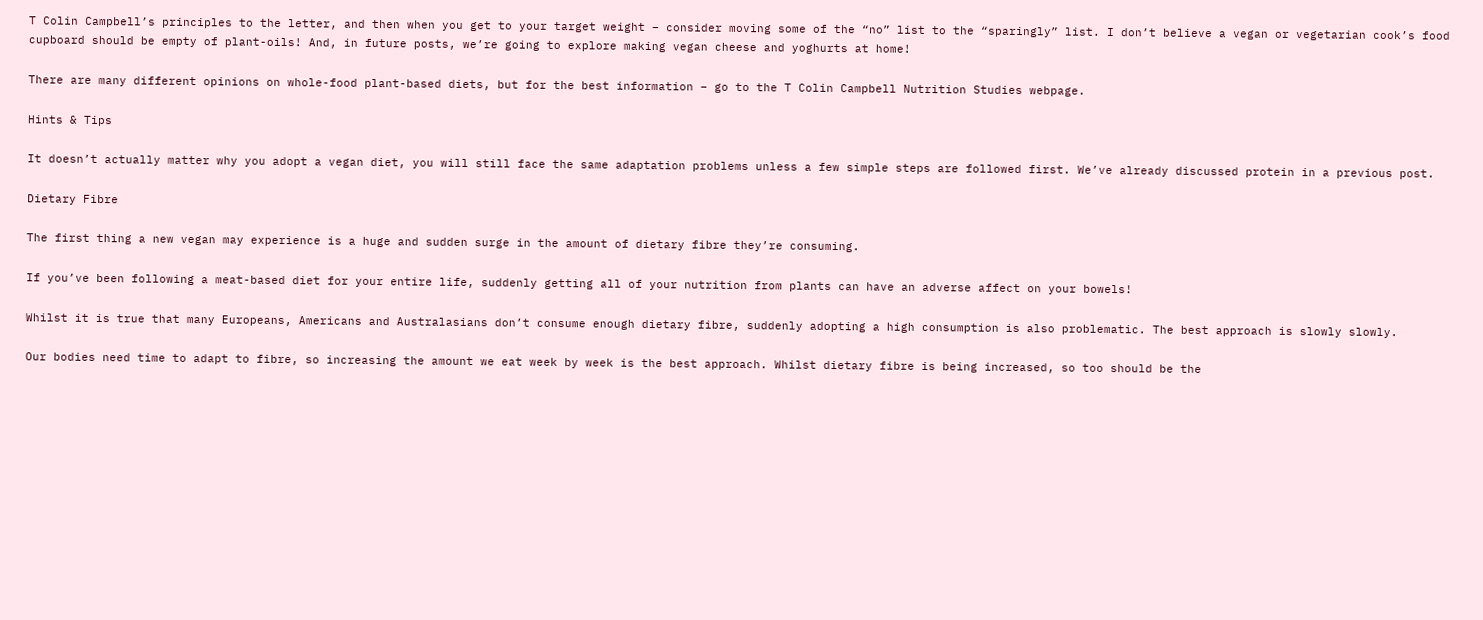T Colin Campbell’s principles to the letter, and then when you get to your target weight – consider moving some of the “no” list to the “sparingly” list. I don’t believe a vegan or vegetarian cook’s food cupboard should be empty of plant-oils! And, in future posts, we’re going to explore making vegan cheese and yoghurts at home!

There are many different opinions on whole-food plant-based diets, but for the best information – go to the T Colin Campbell Nutrition Studies webpage.

Hints & Tips

It doesn’t actually matter why you adopt a vegan diet, you will still face the same adaptation problems unless a few simple steps are followed first. We’ve already discussed protein in a previous post.

Dietary Fibre

The first thing a new vegan may experience is a huge and sudden surge in the amount of dietary fibre they’re consuming.

If you’ve been following a meat-based diet for your entire life, suddenly getting all of your nutrition from plants can have an adverse affect on your bowels!

Whilst it is true that many Europeans, Americans and Australasians don’t consume enough dietary fibre, suddenly adopting a high consumption is also problematic. The best approach is slowly slowly.

Our bodies need time to adapt to fibre, so increasing the amount we eat week by week is the best approach. Whilst dietary fibre is being increased, so too should be the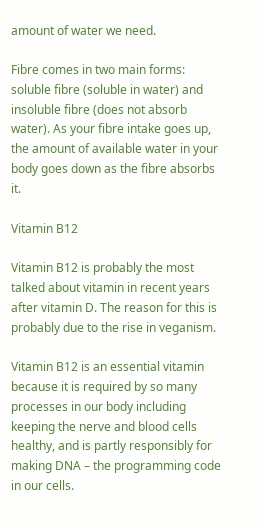amount of water we need.

Fibre comes in two main forms: soluble fibre (soluble in water) and insoluble fibre (does not absorb water). As your fibre intake goes up, the amount of available water in your body goes down as the fibre absorbs it.

Vitamin B12

Vitamin B12 is probably the most talked about vitamin in recent years after vitamin D. The reason for this is probably due to the rise in veganism.

Vitamin B12 is an essential vitamin because it is required by so many processes in our body including keeping the nerve and blood cells healthy, and is partly responsibly for making DNA – the programming code in our cells.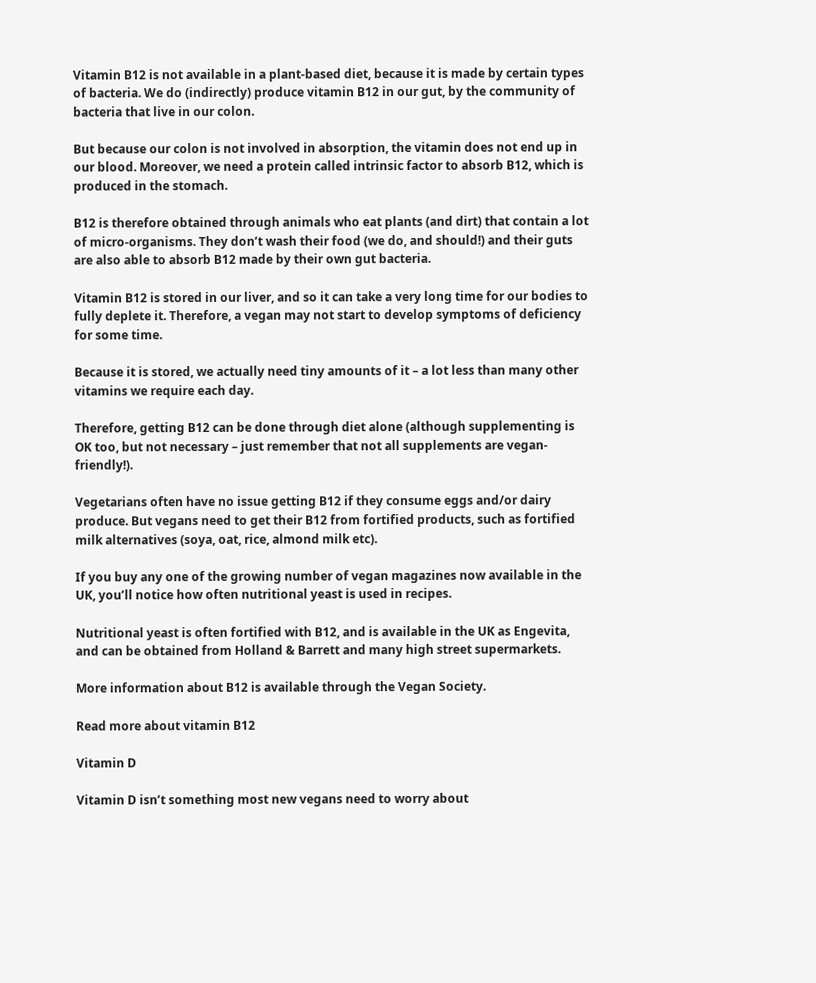Vitamin B12 is not available in a plant-based diet, because it is made by certain types of bacteria. We do (indirectly) produce vitamin B12 in our gut, by the community of bacteria that live in our colon.

But because our colon is not involved in absorption, the vitamin does not end up in our blood. Moreover, we need a protein called intrinsic factor to absorb B12, which is produced in the stomach.

B12 is therefore obtained through animals who eat plants (and dirt) that contain a lot of micro-organisms. They don’t wash their food (we do, and should!) and their guts are also able to absorb B12 made by their own gut bacteria.

Vitamin B12 is stored in our liver, and so it can take a very long time for our bodies to fully deplete it. Therefore, a vegan may not start to develop symptoms of deficiency for some time.

Because it is stored, we actually need tiny amounts of it – a lot less than many other vitamins we require each day.

Therefore, getting B12 can be done through diet alone (although supplementing is OK too, but not necessary – just remember that not all supplements are vegan-friendly!).

Vegetarians often have no issue getting B12 if they consume eggs and/or dairy produce. But vegans need to get their B12 from fortified products, such as fortified milk alternatives (soya, oat, rice, almond milk etc).

If you buy any one of the growing number of vegan magazines now available in the UK, you’ll notice how often nutritional yeast is used in recipes.

Nutritional yeast is often fortified with B12, and is available in the UK as Engevita, and can be obtained from Holland & Barrett and many high street supermarkets.

More information about B12 is available through the Vegan Society.

Read more about vitamin B12

Vitamin D

Vitamin D isn’t something most new vegans need to worry about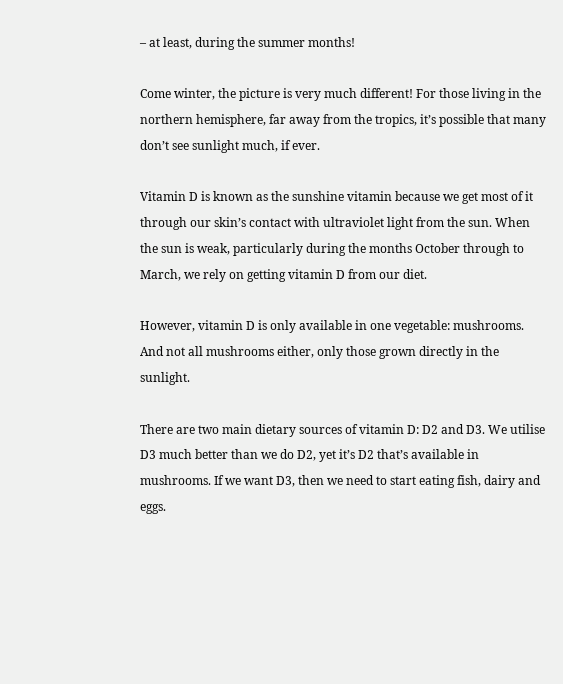– at least, during the summer months!

Come winter, the picture is very much different! For those living in the northern hemisphere, far away from the tropics, it’s possible that many don’t see sunlight much, if ever.

Vitamin D is known as the sunshine vitamin because we get most of it through our skin’s contact with ultraviolet light from the sun. When the sun is weak, particularly during the months October through to March, we rely on getting vitamin D from our diet.

However, vitamin D is only available in one vegetable: mushrooms. And not all mushrooms either, only those grown directly in the sunlight.

There are two main dietary sources of vitamin D: D2 and D3. We utilise D3 much better than we do D2, yet it’s D2 that’s available in mushrooms. If we want D3, then we need to start eating fish, dairy and eggs.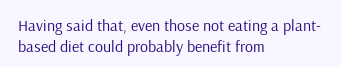Having said that, even those not eating a plant-based diet could probably benefit from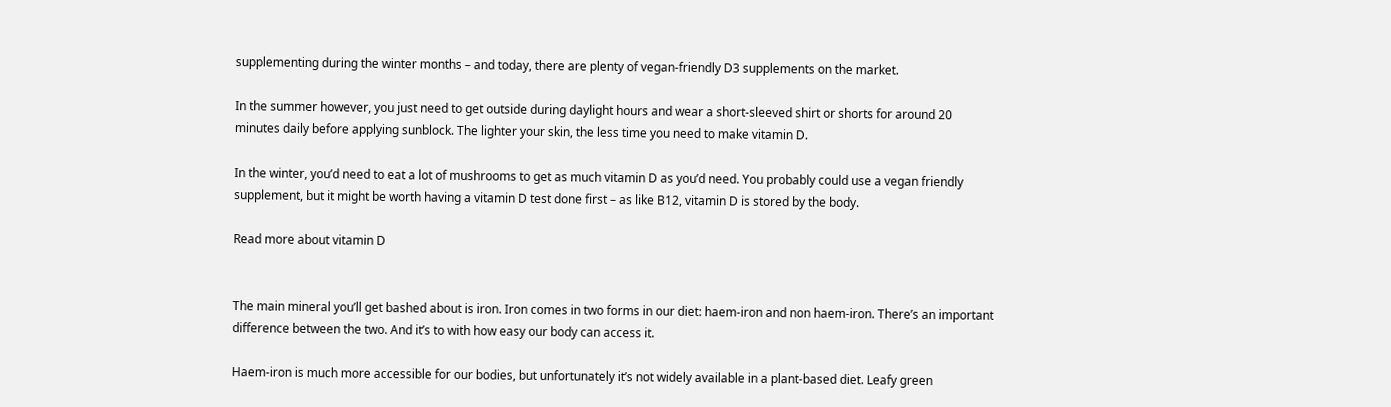supplementing during the winter months – and today, there are plenty of vegan-friendly D3 supplements on the market.

In the summer however, you just need to get outside during daylight hours and wear a short-sleeved shirt or shorts for around 20 minutes daily before applying sunblock. The lighter your skin, the less time you need to make vitamin D.

In the winter, you’d need to eat a lot of mushrooms to get as much vitamin D as you’d need. You probably could use a vegan friendly supplement, but it might be worth having a vitamin D test done first – as like B12, vitamin D is stored by the body.

Read more about vitamin D


The main mineral you’ll get bashed about is iron. Iron comes in two forms in our diet: haem-iron and non haem-iron. There’s an important difference between the two. And it’s to with how easy our body can access it.

Haem-iron is much more accessible for our bodies, but unfortunately it’s not widely available in a plant-based diet. Leafy green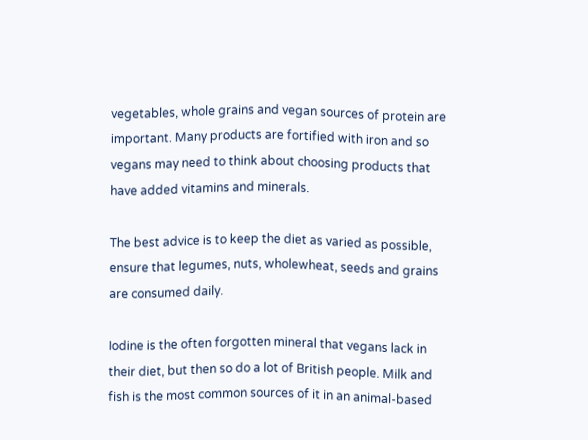vegetables, whole grains and vegan sources of protein are important. Many products are fortified with iron and so vegans may need to think about choosing products that have added vitamins and minerals.

The best advice is to keep the diet as varied as possible, ensure that legumes, nuts, wholewheat, seeds and grains are consumed daily.

Iodine is the often forgotten mineral that vegans lack in their diet, but then so do a lot of British people. Milk and fish is the most common sources of it in an animal-based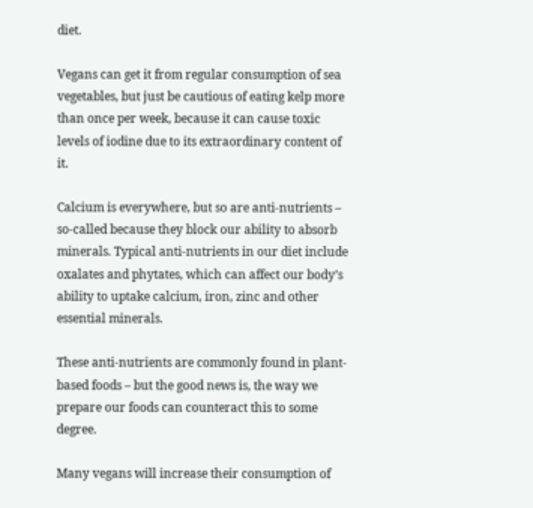diet.

Vegans can get it from regular consumption of sea vegetables, but just be cautious of eating kelp more than once per week, because it can cause toxic levels of iodine due to its extraordinary content of it.

Calcium is everywhere, but so are anti-nutrients – so-called because they block our ability to absorb minerals. Typical anti-nutrients in our diet include oxalates and phytates, which can affect our body’s ability to uptake calcium, iron, zinc and other essential minerals.

These anti-nutrients are commonly found in plant-based foods – but the good news is, the way we prepare our foods can counteract this to some degree.

Many vegans will increase their consumption of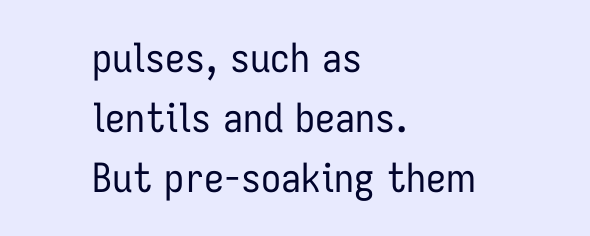pulses, such as lentils and beans. But pre-soaking them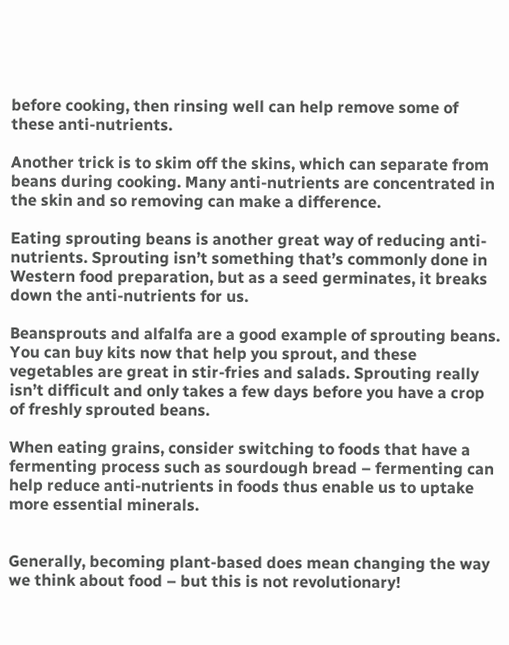before cooking, then rinsing well can help remove some of these anti-nutrients.

Another trick is to skim off the skins, which can separate from beans during cooking. Many anti-nutrients are concentrated in the skin and so removing can make a difference.

Eating sprouting beans is another great way of reducing anti-nutrients. Sprouting isn’t something that’s commonly done in Western food preparation, but as a seed germinates, it breaks down the anti-nutrients for us.

Beansprouts and alfalfa are a good example of sprouting beans. You can buy kits now that help you sprout, and these vegetables are great in stir-fries and salads. Sprouting really isn’t difficult and only takes a few days before you have a crop of freshly sprouted beans.

When eating grains, consider switching to foods that have a fermenting process such as sourdough bread – fermenting can help reduce anti-nutrients in foods thus enable us to uptake more essential minerals.


Generally, becoming plant-based does mean changing the way we think about food – but this is not revolutionary!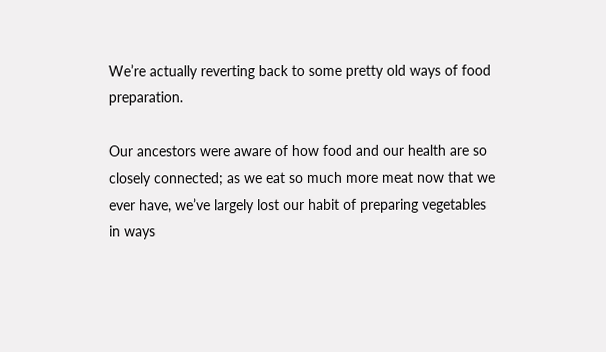We’re actually reverting back to some pretty old ways of food preparation.

Our ancestors were aware of how food and our health are so closely connected; as we eat so much more meat now that we ever have, we’ve largely lost our habit of preparing vegetables in ways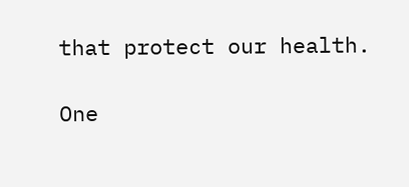that protect our health.

One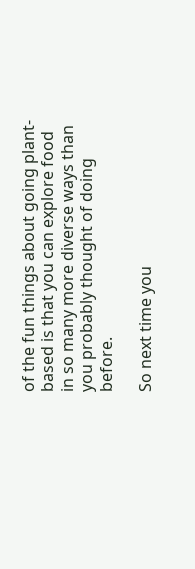of the fun things about going plant-based is that you can explore food in so many more diverse ways than you probably thought of doing before.

So next time you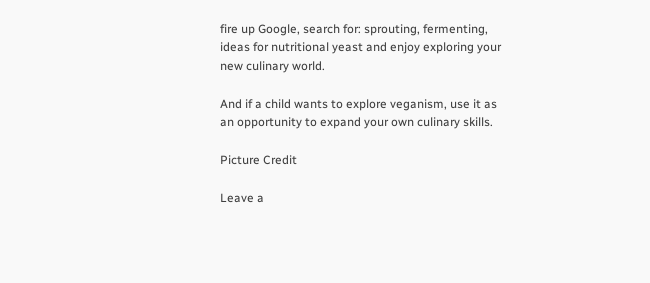fire up Google, search for: sprouting, fermenting, ideas for nutritional yeast and enjoy exploring your new culinary world.

And if a child wants to explore veganism, use it as an opportunity to expand your own culinary skills.

Picture Credit

Leave a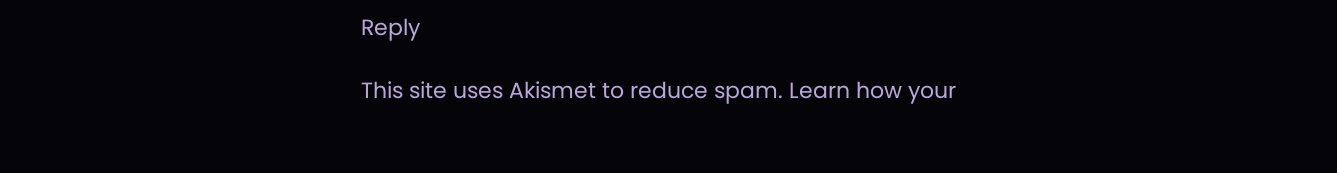Reply

This site uses Akismet to reduce spam. Learn how your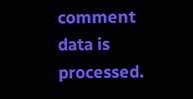comment data is processed.